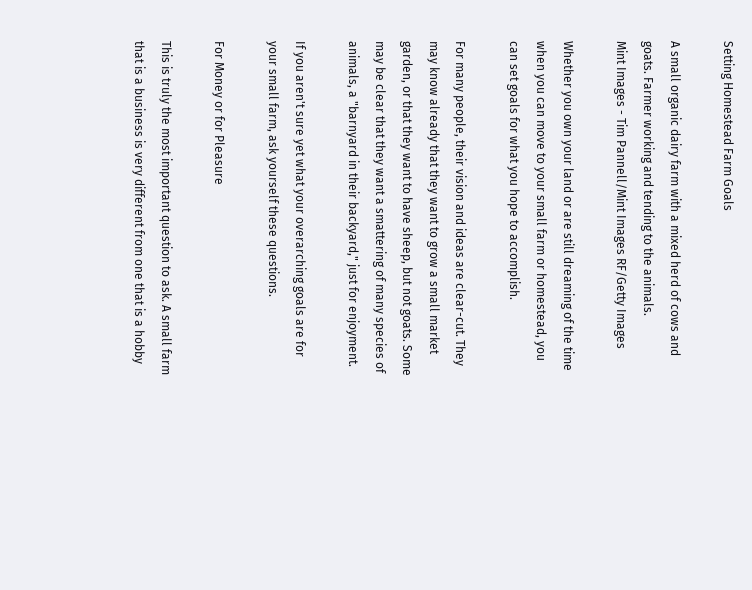Setting Homestead Farm Goals

A small organic dairy farm with a mixed herd of cows and goats. Farmer working and tending to the animals.
Mint Images - Tim Pannell/Mint Images RF/Getty Images

Whether you own your land or are still dreaming of the time when you can move to your small farm or homestead, you can set goals for what you hope to accomplish.

For many people, their vision and ideas are clear-cut. They may know already that they want to grow a small market garden, or that they want to have sheep, but not goats. Some may be clear that they want a smattering of many species of animals, a "barnyard in their backyard," just for enjoyment.

If you aren't sure yet what your overarching goals are for your small farm, ask yourself these questions.

For Money or for Pleasure

This is truly the most important question to ask. A small farm that is a business is very different from one that is a hobby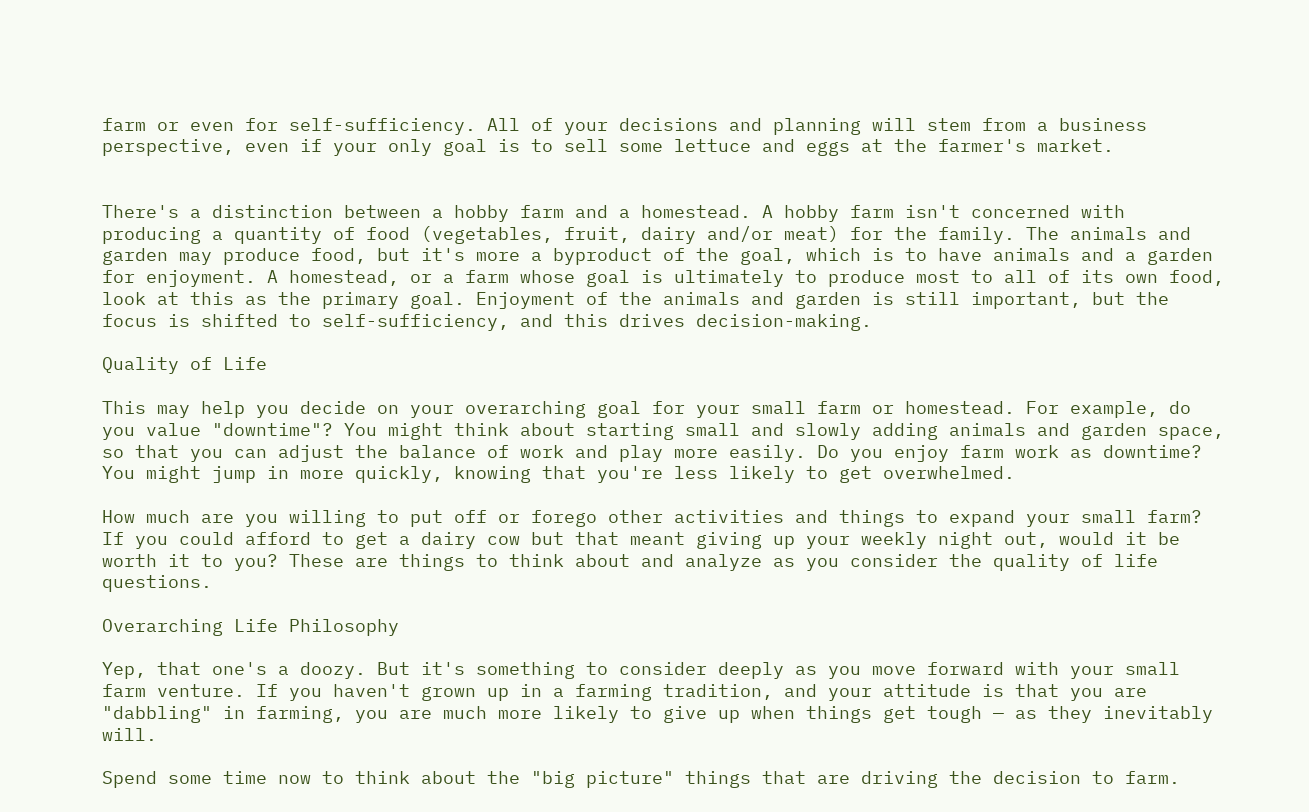farm or even for self-sufficiency. All of your decisions and planning will stem from a business perspective, even if your only goal is to sell some lettuce and eggs at the farmer's market.


There's a distinction between a hobby farm and a homestead. A hobby farm isn't concerned with producing a quantity of food (vegetables, fruit, dairy and/or meat) for the family. The animals and garden may produce food, but it's more a byproduct of the goal, which is to have animals and a garden for enjoyment. A homestead, or a farm whose goal is ultimately to produce most to all of its own food, look at this as the primary goal. Enjoyment of the animals and garden is still important, but the focus is shifted to self-sufficiency, and this drives decision-making.

Quality of Life

This may help you decide on your overarching goal for your small farm or homestead. For example, do you value "downtime"? You might think about starting small and slowly adding animals and garden space, so that you can adjust the balance of work and play more easily. Do you enjoy farm work as downtime? You might jump in more quickly, knowing that you're less likely to get overwhelmed.

How much are you willing to put off or forego other activities and things to expand your small farm? If you could afford to get a dairy cow but that meant giving up your weekly night out, would it be worth it to you? These are things to think about and analyze as you consider the quality of life questions.

Overarching Life Philosophy

Yep, that one's a doozy. But it's something to consider deeply as you move forward with your small farm venture. If you haven't grown up in a farming tradition, and your attitude is that you are "dabbling" in farming, you are much more likely to give up when things get tough — as they inevitably will.

Spend some time now to think about the "big picture" things that are driving the decision to farm.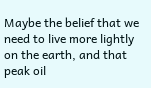Maybe the belief that we need to live more lightly on the earth, and that peak oil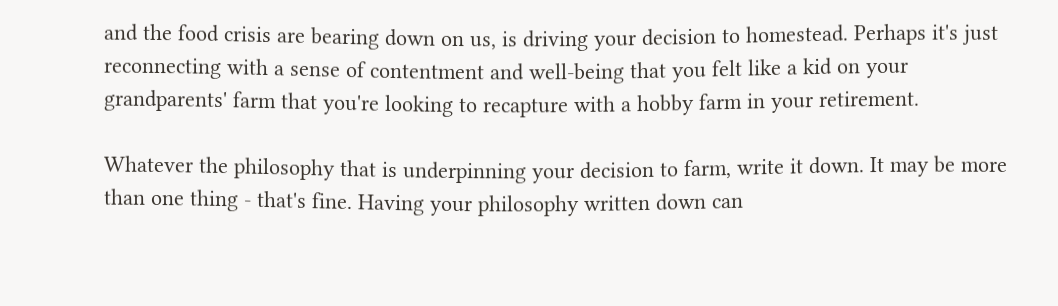and the food crisis are bearing down on us, is driving your decision to homestead. Perhaps it's just reconnecting with a sense of contentment and well-being that you felt like a kid on your grandparents' farm that you're looking to recapture with a hobby farm in your retirement.

Whatever the philosophy that is underpinning your decision to farm, write it down. It may be more than one thing - that's fine. Having your philosophy written down can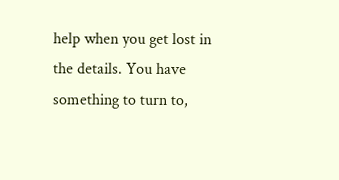help when you get lost in the details. You have something to turn to,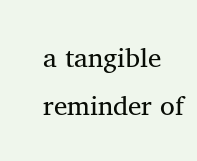a tangible reminder of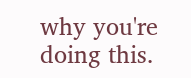why you're doing this.